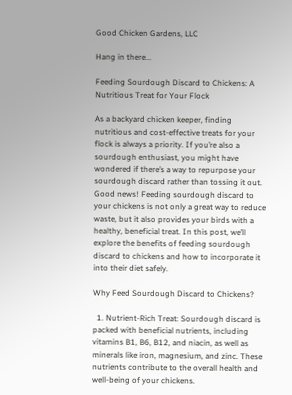Good Chicken Gardens, LLC

Hang in there...

Feeding Sourdough Discard to Chickens: A Nutritious Treat for Your Flock

As a backyard chicken keeper, finding nutritious and cost-effective treats for your flock is always a priority. If you’re also a sourdough enthusiast, you might have wondered if there’s a way to repurpose your sourdough discard rather than tossing it out. Good news! Feeding sourdough discard to your chickens is not only a great way to reduce waste, but it also provides your birds with a healthy, beneficial treat. In this post, we’ll explore the benefits of feeding sourdough discard to chickens and how to incorporate it into their diet safely.

Why Feed Sourdough Discard to Chickens?

  1. Nutrient-Rich Treat: Sourdough discard is packed with beneficial nutrients, including vitamins B1, B6, B12, and niacin, as well as minerals like iron, magnesium, and zinc. These nutrients contribute to the overall health and well-being of your chickens.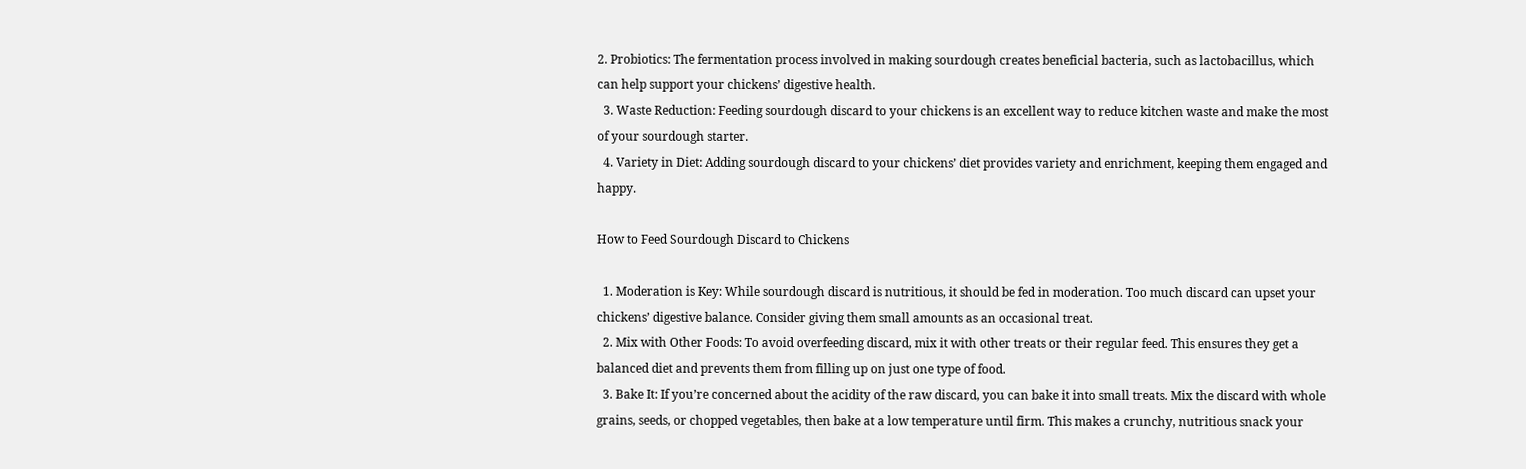2. Probiotics: The fermentation process involved in making sourdough creates beneficial bacteria, such as lactobacillus, which can help support your chickens’ digestive health.
  3. Waste Reduction: Feeding sourdough discard to your chickens is an excellent way to reduce kitchen waste and make the most of your sourdough starter.
  4. Variety in Diet: Adding sourdough discard to your chickens’ diet provides variety and enrichment, keeping them engaged and happy.

How to Feed Sourdough Discard to Chickens

  1. Moderation is Key: While sourdough discard is nutritious, it should be fed in moderation. Too much discard can upset your chickens’ digestive balance. Consider giving them small amounts as an occasional treat.
  2. Mix with Other Foods: To avoid overfeeding discard, mix it with other treats or their regular feed. This ensures they get a balanced diet and prevents them from filling up on just one type of food.
  3. Bake It: If you’re concerned about the acidity of the raw discard, you can bake it into small treats. Mix the discard with whole grains, seeds, or chopped vegetables, then bake at a low temperature until firm. This makes a crunchy, nutritious snack your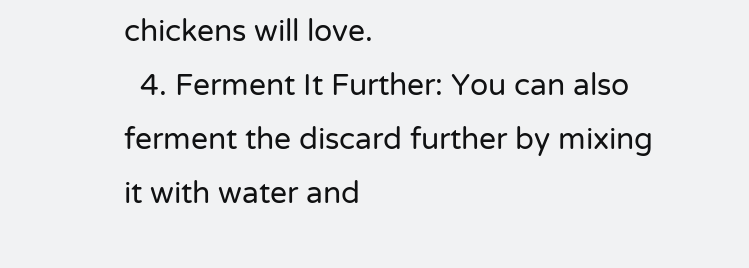chickens will love.
  4. Ferment It Further: You can also ferment the discard further by mixing it with water and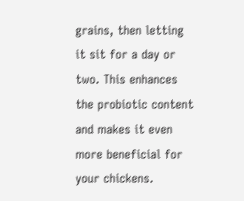grains, then letting it sit for a day or two. This enhances the probiotic content and makes it even more beneficial for your chickens.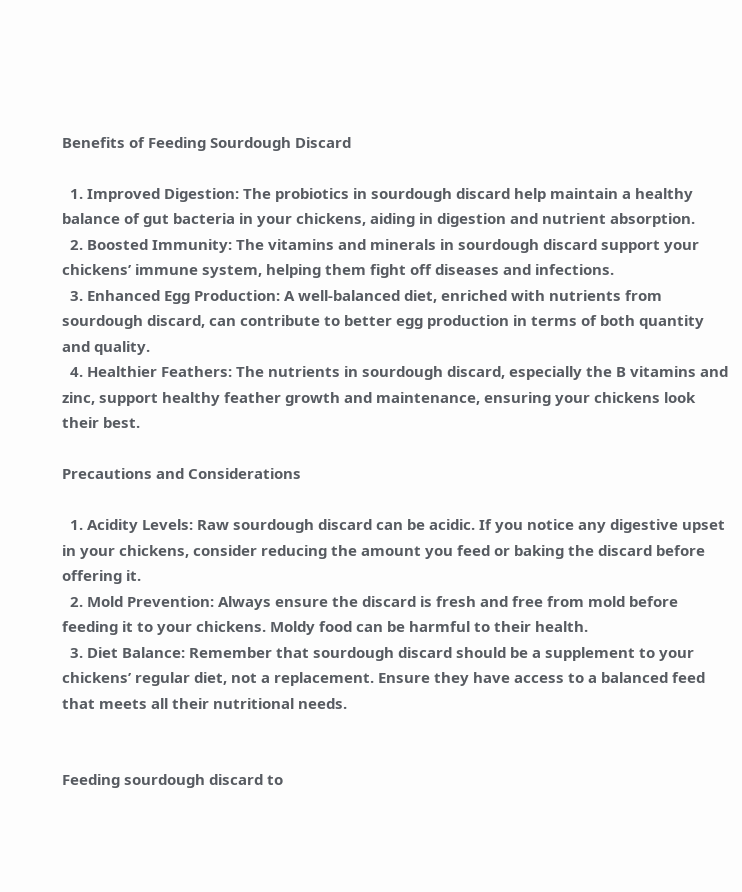Benefits of Feeding Sourdough Discard

  1. Improved Digestion: The probiotics in sourdough discard help maintain a healthy balance of gut bacteria in your chickens, aiding in digestion and nutrient absorption.
  2. Boosted Immunity: The vitamins and minerals in sourdough discard support your chickens’ immune system, helping them fight off diseases and infections.
  3. Enhanced Egg Production: A well-balanced diet, enriched with nutrients from sourdough discard, can contribute to better egg production in terms of both quantity and quality.
  4. Healthier Feathers: The nutrients in sourdough discard, especially the B vitamins and zinc, support healthy feather growth and maintenance, ensuring your chickens look their best.

Precautions and Considerations

  1. Acidity Levels: Raw sourdough discard can be acidic. If you notice any digestive upset in your chickens, consider reducing the amount you feed or baking the discard before offering it.
  2. Mold Prevention: Always ensure the discard is fresh and free from mold before feeding it to your chickens. Moldy food can be harmful to their health.
  3. Diet Balance: Remember that sourdough discard should be a supplement to your chickens’ regular diet, not a replacement. Ensure they have access to a balanced feed that meets all their nutritional needs.


Feeding sourdough discard to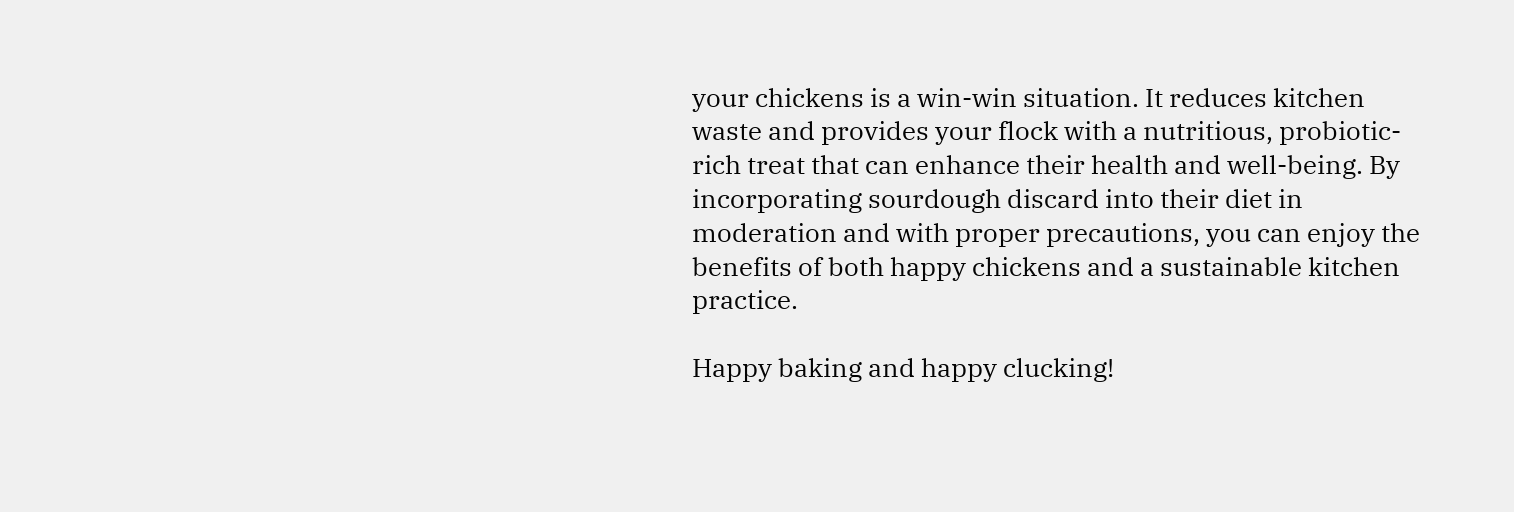your chickens is a win-win situation. It reduces kitchen waste and provides your flock with a nutritious, probiotic-rich treat that can enhance their health and well-being. By incorporating sourdough discard into their diet in moderation and with proper precautions, you can enjoy the benefits of both happy chickens and a sustainable kitchen practice.

Happy baking and happy clucking!